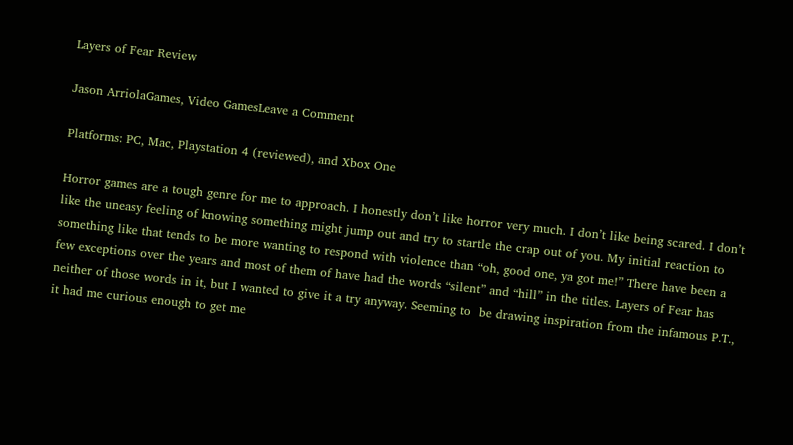Layers of Fear Review

Jason ArriolaGames, Video GamesLeave a Comment

Platforms: PC, Mac, Playstation 4 (reviewed), and Xbox One

Horror games are a tough genre for me to approach. I honestly don’t like horror very much. I don’t like being scared. I don’t like the uneasy feeling of knowing something might jump out and try to startle the crap out of you. My initial reaction to something like that tends to be more wanting to respond with violence than “oh, good one, ya got me!” There have been a few exceptions over the years and most of them of have had the words “silent” and “hill” in the titles. Layers of Fear has neither of those words in it, but I wanted to give it a try anyway. Seeming to  be drawing inspiration from the infamous P.T., it had me curious enough to get me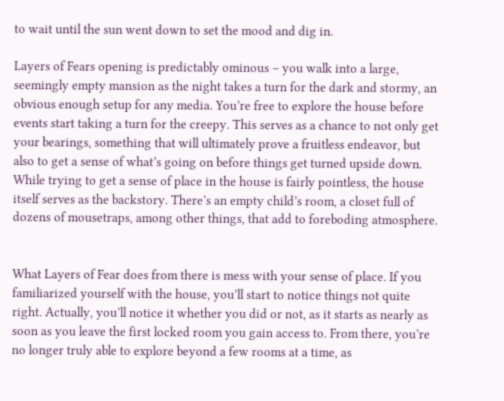to wait until the sun went down to set the mood and dig in.

Layers of Fears opening is predictably ominous – you walk into a large, seemingly empty mansion as the night takes a turn for the dark and stormy, an obvious enough setup for any media. You’re free to explore the house before events start taking a turn for the creepy. This serves as a chance to not only get your bearings, something that will ultimately prove a fruitless endeavor, but also to get a sense of what’s going on before things get turned upside down. While trying to get a sense of place in the house is fairly pointless, the house itself serves as the backstory. There’s an empty child’s room, a closet full of dozens of mousetraps, among other things, that add to foreboding atmosphere.


What Layers of Fear does from there is mess with your sense of place. If you familiarized yourself with the house, you’ll start to notice things not quite right. Actually, you’ll notice it whether you did or not, as it starts as nearly as soon as you leave the first locked room you gain access to. From there, you’re no longer truly able to explore beyond a few rooms at a time, as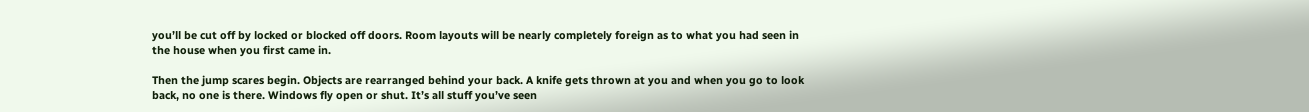you’ll be cut off by locked or blocked off doors. Room layouts will be nearly completely foreign as to what you had seen in the house when you first came in.

Then the jump scares begin. Objects are rearranged behind your back. A knife gets thrown at you and when you go to look back, no one is there. Windows fly open or shut. It’s all stuff you’ve seen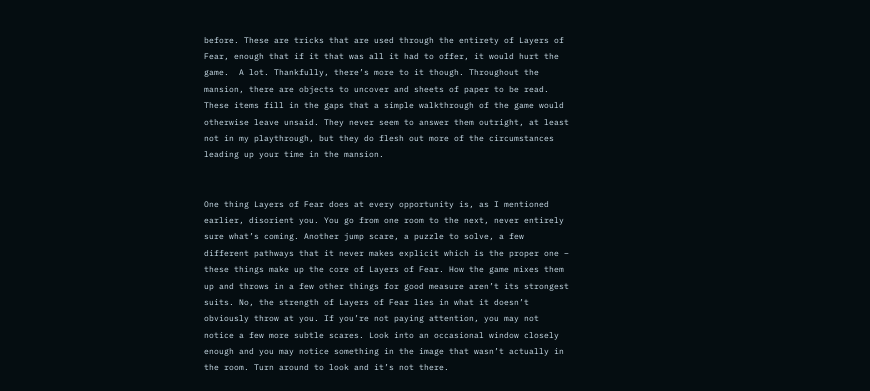before. These are tricks that are used through the entirety of Layers of Fear, enough that if it that was all it had to offer, it would hurt the game.  A lot. Thankfully, there’s more to it though. Throughout the mansion, there are objects to uncover and sheets of paper to be read. These items fill in the gaps that a simple walkthrough of the game would otherwise leave unsaid. They never seem to answer them outright, at least not in my playthrough, but they do flesh out more of the circumstances leading up your time in the mansion.


One thing Layers of Fear does at every opportunity is, as I mentioned earlier, disorient you. You go from one room to the next, never entirely sure what’s coming. Another jump scare, a puzzle to solve, a few different pathways that it never makes explicit which is the proper one – these things make up the core of Layers of Fear. How the game mixes them up and throws in a few other things for good measure aren’t its strongest suits. No, the strength of Layers of Fear lies in what it doesn’t obviously throw at you. If you’re not paying attention, you may not notice a few more subtle scares. Look into an occasional window closely enough and you may notice something in the image that wasn’t actually in the room. Turn around to look and it’s not there.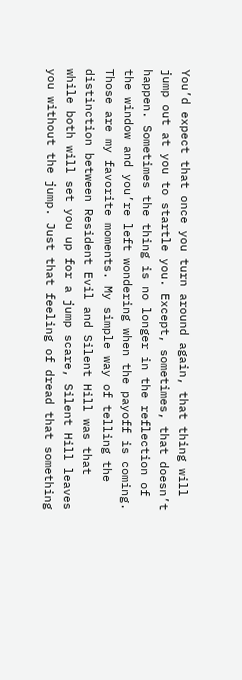You’d expect that once you turn around again, that thing will jump out at you to startle you. Except, sometimes, that doesn’t happen. Sometimes the thing is no longer in the reflection of the window and you’re left wondering when the payoff is coming. Those are my favorite moments. My simple way of telling the distinction between Resident Evil and Silent Hill was that while both will set you up for a jump scare, Silent Hill leaves you without the jump. Just that feeling of dread that something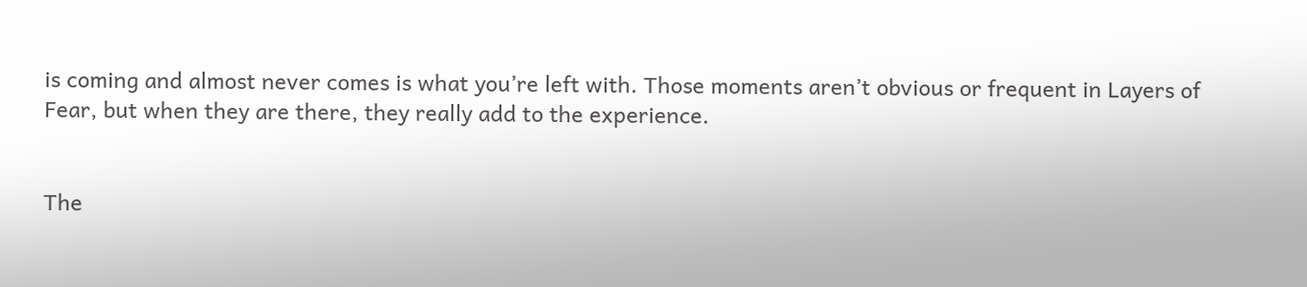is coming and almost never comes is what you’re left with. Those moments aren’t obvious or frequent in Layers of Fear, but when they are there, they really add to the experience.


The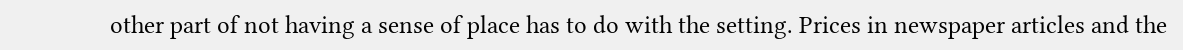other part of not having a sense of place has to do with the setting. Prices in newspaper articles and the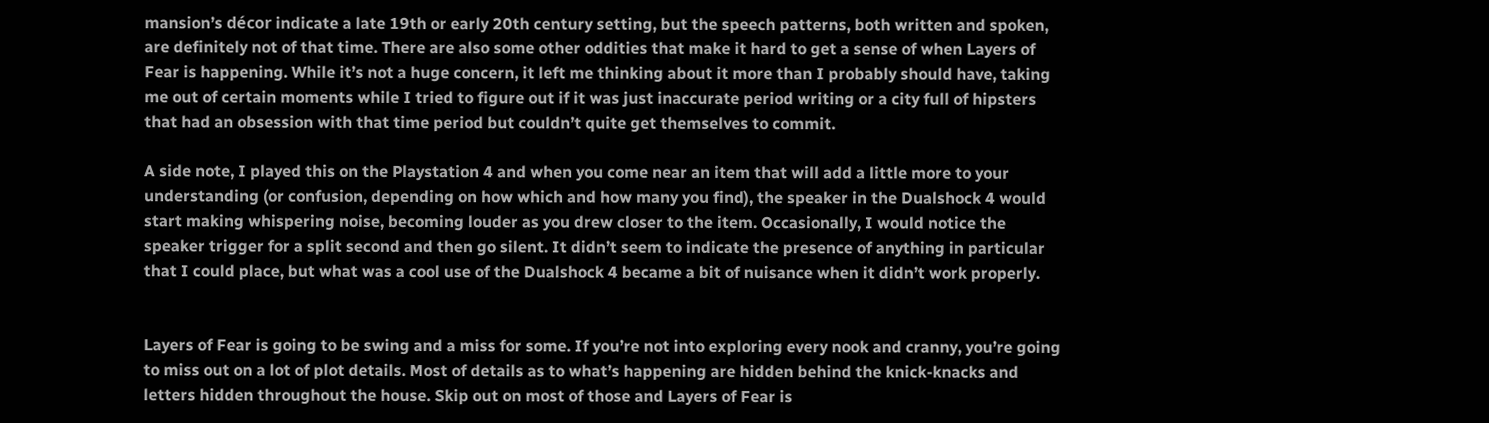mansion’s décor indicate a late 19th or early 20th century setting, but the speech patterns, both written and spoken, are definitely not of that time. There are also some other oddities that make it hard to get a sense of when Layers of Fear is happening. While it’s not a huge concern, it left me thinking about it more than I probably should have, taking me out of certain moments while I tried to figure out if it was just inaccurate period writing or a city full of hipsters that had an obsession with that time period but couldn’t quite get themselves to commit.

A side note, I played this on the Playstation 4 and when you come near an item that will add a little more to your understanding (or confusion, depending on how which and how many you find), the speaker in the Dualshock 4 would start making whispering noise, becoming louder as you drew closer to the item. Occasionally, I would notice the speaker trigger for a split second and then go silent. It didn’t seem to indicate the presence of anything in particular that I could place, but what was a cool use of the Dualshock 4 became a bit of nuisance when it didn’t work properly.


Layers of Fear is going to be swing and a miss for some. If you’re not into exploring every nook and cranny, you’re going to miss out on a lot of plot details. Most of details as to what’s happening are hidden behind the knick-knacks and letters hidden throughout the house. Skip out on most of those and Layers of Fear is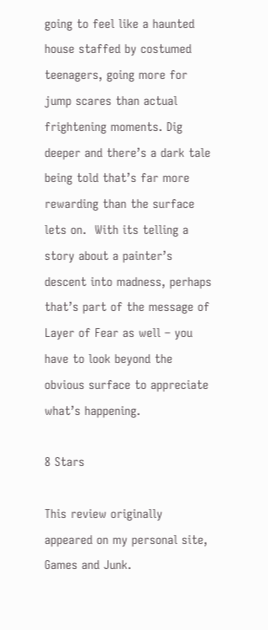going to feel like a haunted house staffed by costumed teenagers, going more for jump scares than actual frightening moments. Dig deeper and there’s a dark tale being told that’s far more rewarding than the surface lets on.  With its telling a story about a painter’s descent into madness, perhaps that’s part of the message of Layer of Fear as well – you have to look beyond the obvious surface to appreciate what’s happening.

8 Stars

This review originally appeared on my personal site, Games and Junk.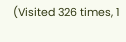(Visited 326 times, 1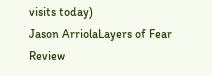visits today)
Jason ArriolaLayers of Fear Review